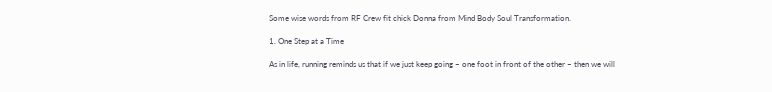Some wise words from RF Crew fit chick Donna from Mind Body Soul Transformation.

1. One Step at a Time

As in life, running reminds us that if we just keep going – one foot in front of the other – then we will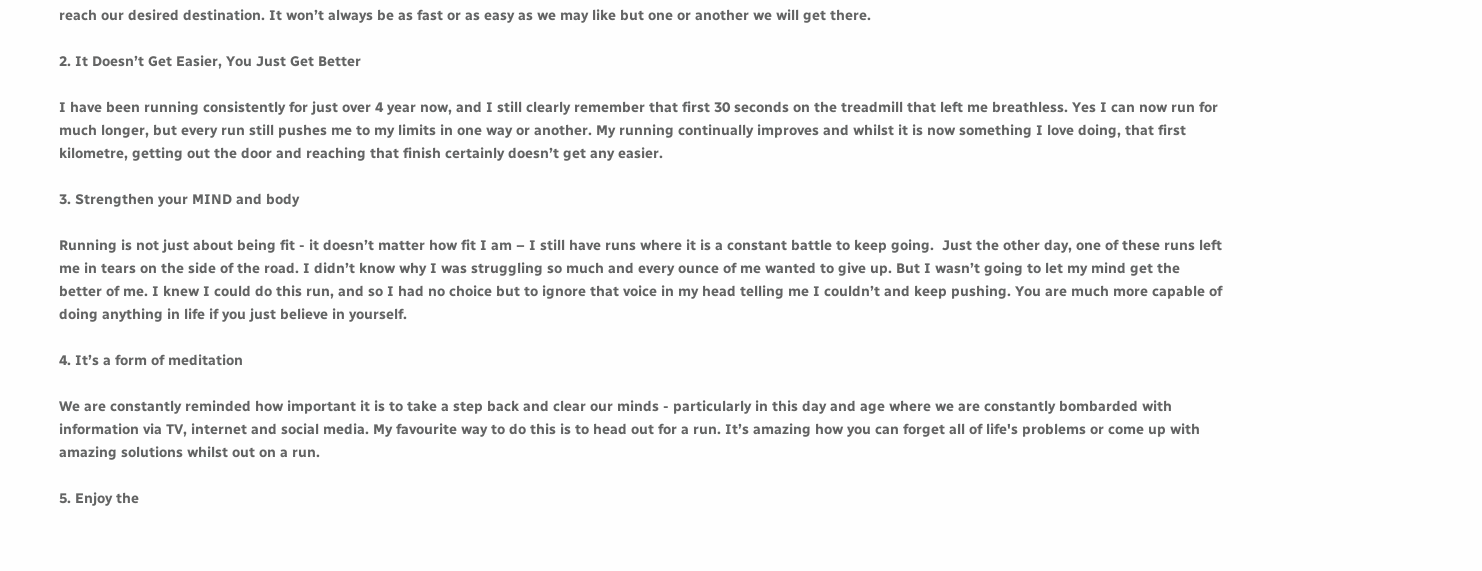reach our desired destination. It won’t always be as fast or as easy as we may like but one or another we will get there.

2. It Doesn’t Get Easier, You Just Get Better

I have been running consistently for just over 4 year now, and I still clearly remember that first 30 seconds on the treadmill that left me breathless. Yes I can now run for much longer, but every run still pushes me to my limits in one way or another. My running continually improves and whilst it is now something I love doing, that first kilometre, getting out the door and reaching that finish certainly doesn’t get any easier.

3. Strengthen your MIND and body

Running is not just about being fit - it doesn’t matter how fit I am – I still have runs where it is a constant battle to keep going.  Just the other day, one of these runs left me in tears on the side of the road. I didn’t know why I was struggling so much and every ounce of me wanted to give up. But I wasn’t going to let my mind get the better of me. I knew I could do this run, and so I had no choice but to ignore that voice in my head telling me I couldn’t and keep pushing. You are much more capable of doing anything in life if you just believe in yourself.

4. It’s a form of meditation

We are constantly reminded how important it is to take a step back and clear our minds - particularly in this day and age where we are constantly bombarded with information via TV, internet and social media. My favourite way to do this is to head out for a run. It’s amazing how you can forget all of life's problems or come up with amazing solutions whilst out on a run.

5. Enjoy the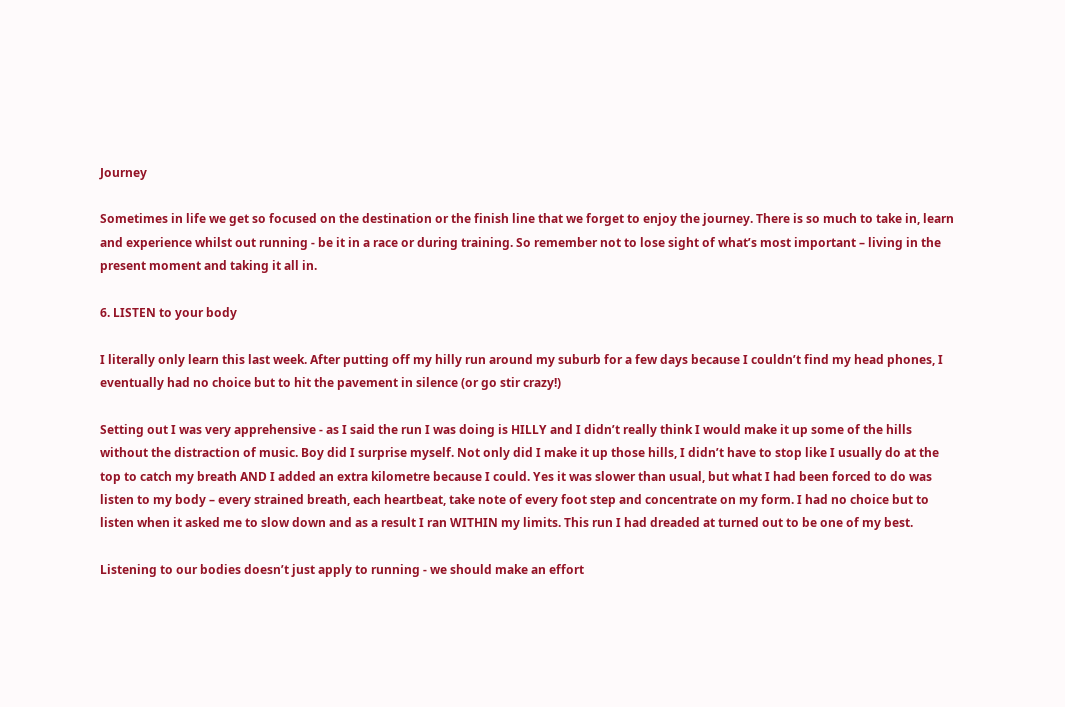Journey

Sometimes in life we get so focused on the destination or the finish line that we forget to enjoy the journey. There is so much to take in, learn and experience whilst out running - be it in a race or during training. So remember not to lose sight of what’s most important – living in the present moment and taking it all in.

6. LISTEN to your body

I literally only learn this last week. After putting off my hilly run around my suburb for a few days because I couldn’t find my head phones, I eventually had no choice but to hit the pavement in silence (or go stir crazy!)

Setting out I was very apprehensive - as I said the run I was doing is HILLY and I didn’t really think I would make it up some of the hills without the distraction of music. Boy did I surprise myself. Not only did I make it up those hills, I didn’t have to stop like I usually do at the top to catch my breath AND I added an extra kilometre because I could. Yes it was slower than usual, but what I had been forced to do was listen to my body – every strained breath, each heartbeat, take note of every foot step and concentrate on my form. I had no choice but to listen when it asked me to slow down and as a result I ran WITHIN my limits. This run I had dreaded at turned out to be one of my best.

Listening to our bodies doesn’t just apply to running - we should make an effort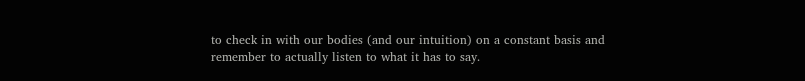to check in with our bodies (and our intuition) on a constant basis and remember to actually listen to what it has to say.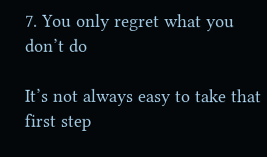7. You only regret what you don’t do

It’s not always easy to take that first step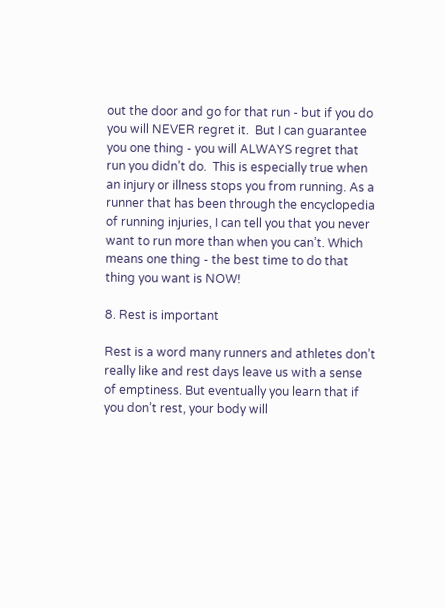out the door and go for that run - but if you do you will NEVER regret it.  But I can guarantee you one thing - you will ALWAYS regret that run you didn’t do.  This is especially true when an injury or illness stops you from running. As a runner that has been through the encyclopedia of running injuries, I can tell you that you never want to run more than when you can’t. Which means one thing - the best time to do that thing you want is NOW!

8. Rest is important

Rest is a word many runners and athletes don’t really like and rest days leave us with a sense of emptiness. But eventually you learn that if you don’t rest, your body will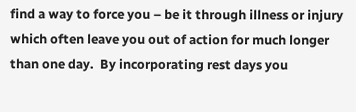find a way to force you – be it through illness or injury which often leave you out of action for much longer than one day.  By incorporating rest days you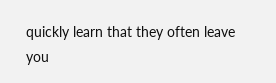quickly learn that they often leave you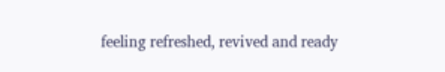feeling refreshed, revived and ready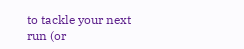to tackle your next run (or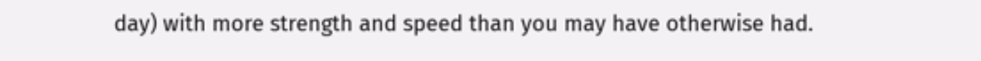day) with more strength and speed than you may have otherwise had.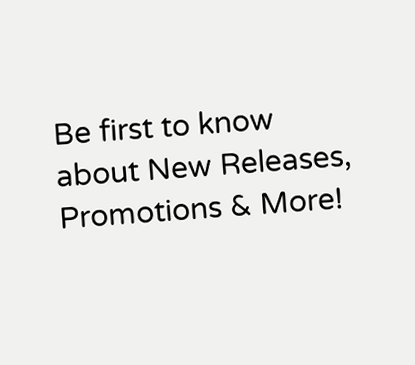Be first to know about New Releases, Promotions & More!